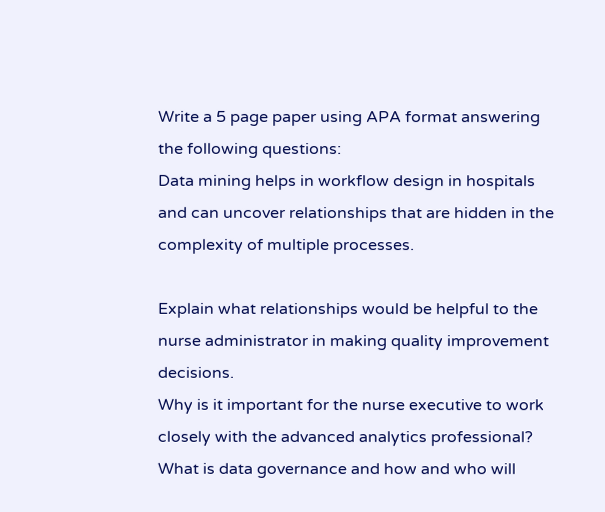Write a 5 page paper using APA format answering the following questions:
Data mining helps in workflow design in hospitals and can uncover relationships that are hidden in the complexity of multiple processes.

Explain what relationships would be helpful to the nurse administrator in making quality improvement decisions.
Why is it important for the nurse executive to work closely with the advanced analytics professional?
What is data governance and how and who will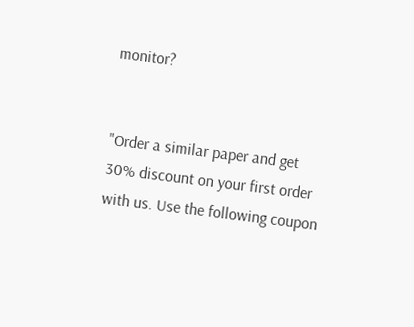monitor?


"Order a similar paper and get 30% discount on your first order with us. Use the following coupon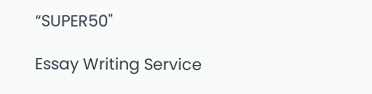“SUPER50"

Essay Writing Service